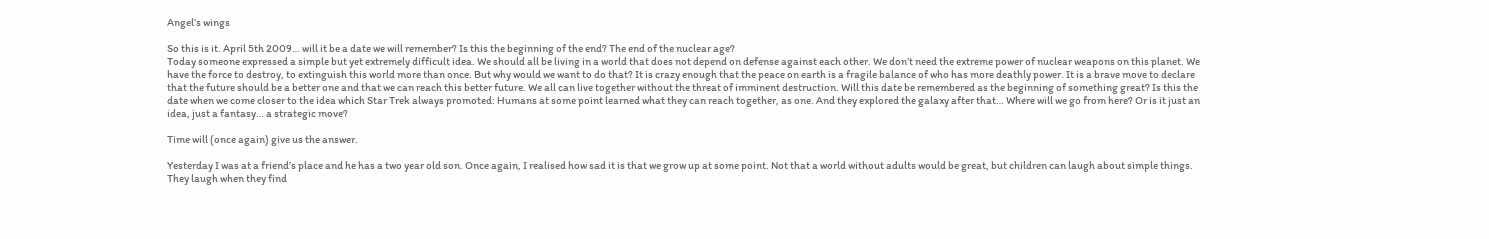Angel’s wings

So this is it. April 5th 2009… will it be a date we will remember? Is this the beginning of the end? The end of the nuclear age?
Today someone expressed a simple but yet extremely difficult idea. We should all be living in a world that does not depend on defense against each other. We don’t need the extreme power of nuclear weapons on this planet. We have the force to destroy, to extinguish this world more than once. But why would we want to do that? It is crazy enough that the peace on earth is a fragile balance of who has more deathly power. It is a brave move to declare that the future should be a better one and that we can reach this better future. We all can live together without the threat of imminent destruction. Will this date be remembered as the beginning of something great? Is this the date when we come closer to the idea which Star Trek always promoted: Humans at some point learned what they can reach together, as one. And they explored the galaxy after that… Where will we go from here? Or is it just an idea, just a fantasy… a strategic move?

Time will (once again) give us the answer.

Yesterday I was at a friend’s place and he has a two year old son. Once again, I realised how sad it is that we grow up at some point. Not that a world without adults would be great, but children can laugh about simple things. They laugh when they find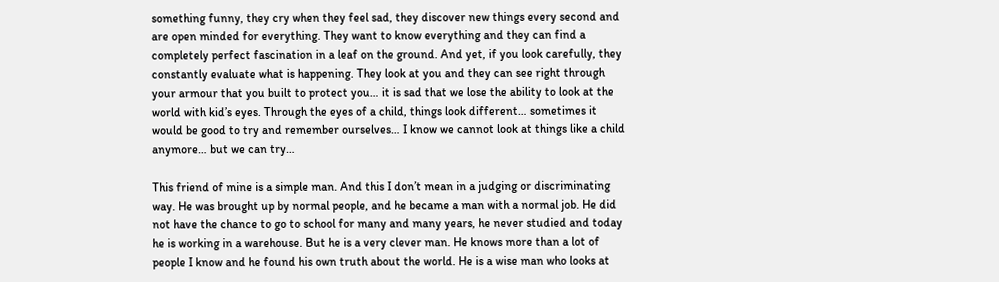something funny, they cry when they feel sad, they discover new things every second and are open minded for everything. They want to know everything and they can find a completely perfect fascination in a leaf on the ground. And yet, if you look carefully, they constantly evaluate what is happening. They look at you and they can see right through your armour that you built to protect you… it is sad that we lose the ability to look at the world with kid’s eyes. Through the eyes of a child, things look different… sometimes it would be good to try and remember ourselves… I know we cannot look at things like a child anymore… but we can try…

This friend of mine is a simple man. And this I don’t mean in a judging or discriminating way. He was brought up by normal people, and he became a man with a normal job. He did not have the chance to go to school for many and many years, he never studied and today he is working in a warehouse. But he is a very clever man. He knows more than a lot of people I know and he found his own truth about the world. He is a wise man who looks at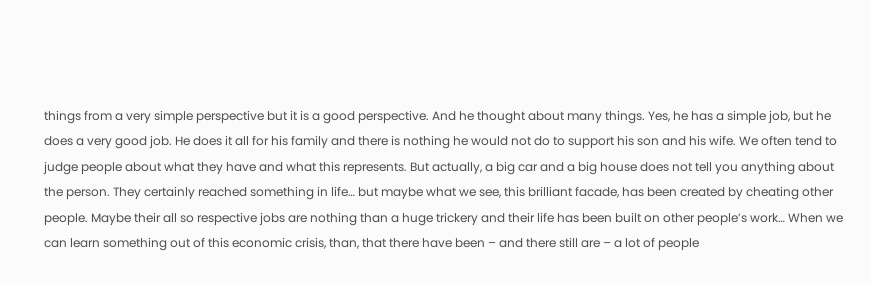things from a very simple perspective but it is a good perspective. And he thought about many things. Yes, he has a simple job, but he does a very good job. He does it all for his family and there is nothing he would not do to support his son and his wife. We often tend to judge people about what they have and what this represents. But actually, a big car and a big house does not tell you anything about the person. They certainly reached something in life… but maybe what we see, this brilliant facade, has been created by cheating other people. Maybe their all so respective jobs are nothing than a huge trickery and their life has been built on other people’s work… When we can learn something out of this economic crisis, than, that there have been – and there still are – a lot of people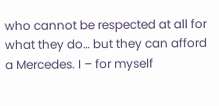who cannot be respected at all for what they do… but they can afford a Mercedes. I – for myself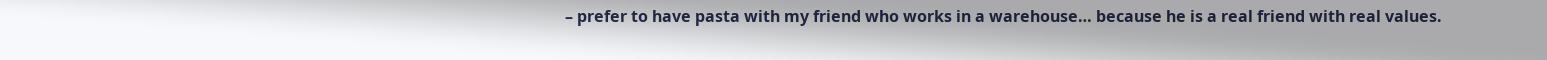– prefer to have pasta with my friend who works in a warehouse… because he is a real friend with real values.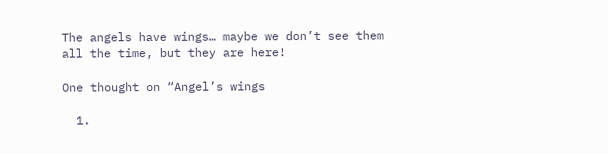The angels have wings… maybe we don’t see them all the time, but they are here!

One thought on “Angel’s wings

  1.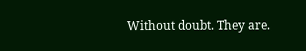Without doubt. They are.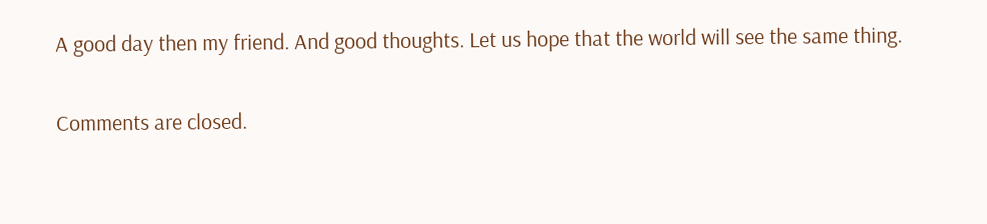A good day then my friend. And good thoughts. Let us hope that the world will see the same thing.

Comments are closed.